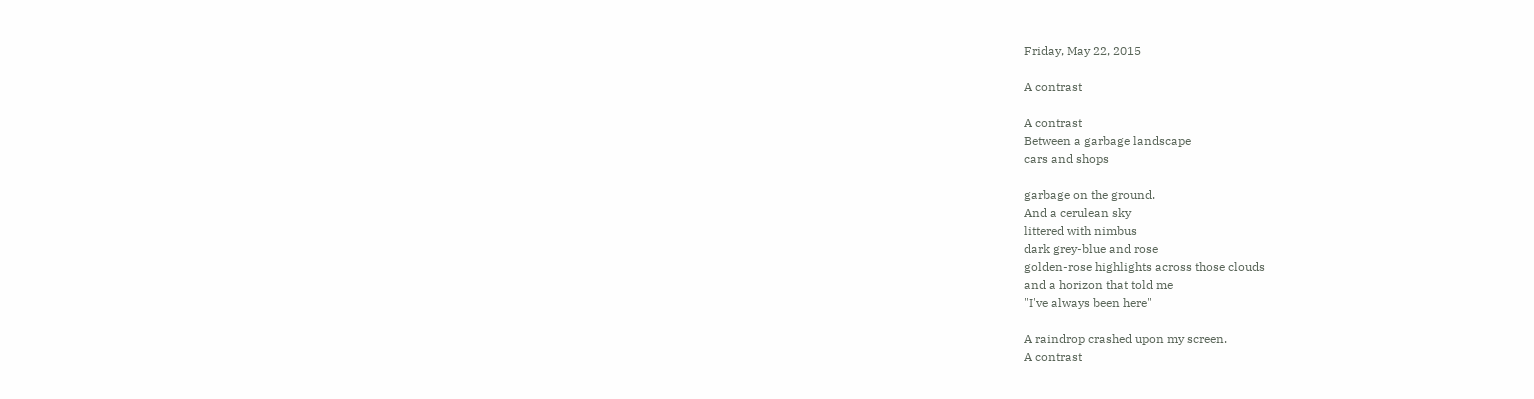Friday, May 22, 2015

A contrast

A contrast
Between a garbage landscape
cars and shops

garbage on the ground.
And a cerulean sky
littered with nimbus
dark grey-blue and rose
golden-rose highlights across those clouds
and a horizon that told me
"I've always been here"

A raindrop crashed upon my screen.
A contrast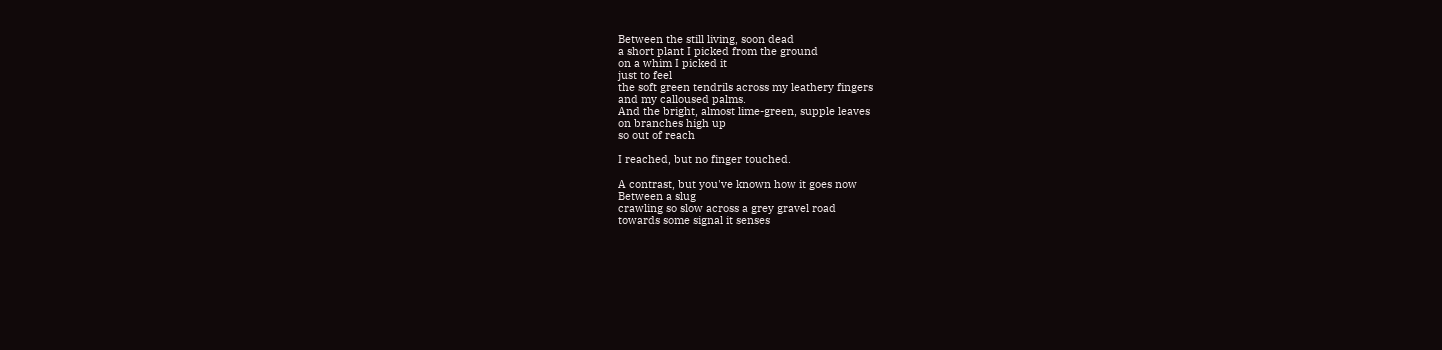Between the still living, soon dead
a short plant I picked from the ground
on a whim I picked it
just to feel
the soft green tendrils across my leathery fingers
and my calloused palms.
And the bright, almost lime-green, supple leaves
on branches high up
so out of reach

I reached, but no finger touched.

A contrast, but you've known how it goes now
Between a slug
crawling so slow across a grey gravel road
towards some signal it senses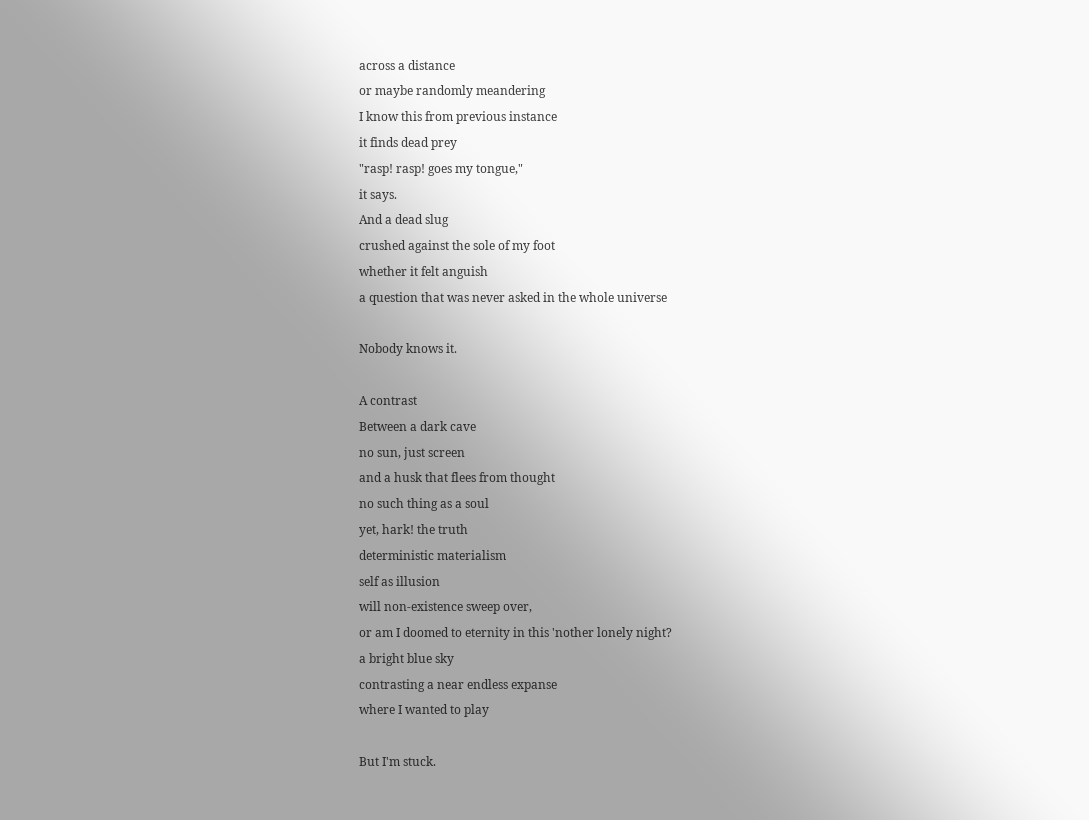across a distance
or maybe randomly meandering
I know this from previous instance
it finds dead prey
"rasp! rasp! goes my tongue,"
it says.
And a dead slug
crushed against the sole of my foot
whether it felt anguish
a question that was never asked in the whole universe

Nobody knows it.

A contrast
Between a dark cave
no sun, just screen
and a husk that flees from thought
no such thing as a soul
yet, hark! the truth
deterministic materialism
self as illusion
will non-existence sweep over,
or am I doomed to eternity in this 'nother lonely night?
a bright blue sky
contrasting a near endless expanse
where I wanted to play

But I'm stuck.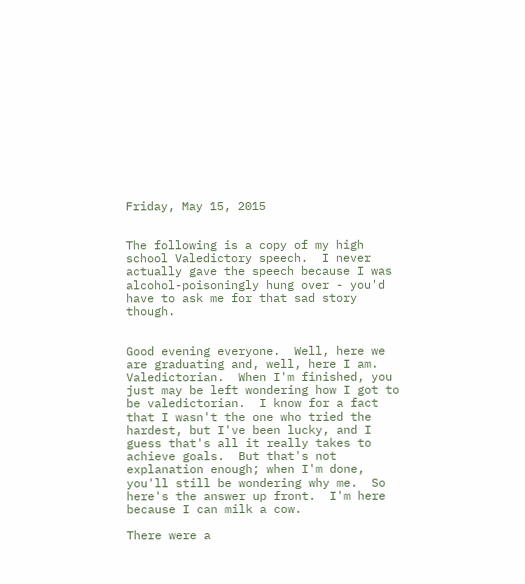Friday, May 15, 2015


The following is a copy of my high school Valedictory speech.  I never actually gave the speech because I was alcohol-poisoningly hung over - you'd have to ask me for that sad story though.


Good evening everyone.  Well, here we are graduating and, well, here I am.  Valedictorian.  When I'm finished, you just may be left wondering how I got to be valedictorian.  I know for a fact that I wasn't the one who tried the hardest, but I've been lucky, and I guess that's all it really takes to achieve goals.  But that's not explanation enough; when I'm done, you'll still be wondering why me.  So here's the answer up front.  I'm here because I can milk a cow.

There were a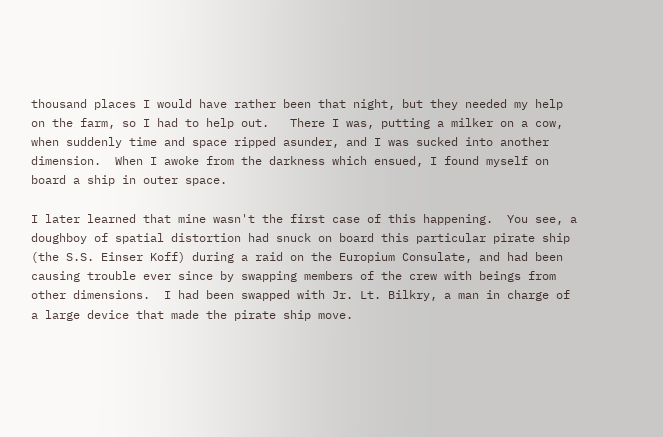thousand places I would have rather been that night, but they needed my help on the farm, so I had to help out.   There I was, putting a milker on a cow, when suddenly time and space ripped asunder, and I was sucked into another dimension.  When I awoke from the darkness which ensued, I found myself on board a ship in outer space.

I later learned that mine wasn't the first case of this happening.  You see, a doughboy of spatial distortion had snuck on board this particular pirate ship (the S.S. Einser Koff) during a raid on the Europium Consulate, and had been causing trouble ever since by swapping members of the crew with beings from other dimensions.  I had been swapped with Jr. Lt. Bilkry, a man in charge of a large device that made the pirate ship move.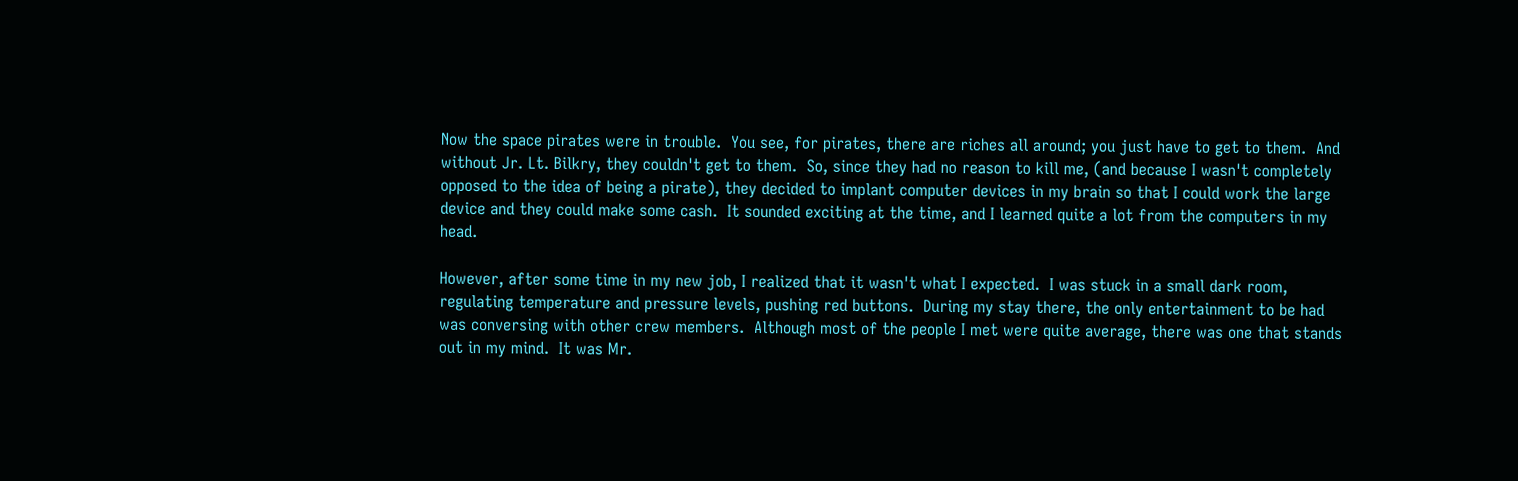Now the space pirates were in trouble.  You see, for pirates, there are riches all around; you just have to get to them.  And without Jr. Lt. Bilkry, they couldn't get to them.  So, since they had no reason to kill me, (and because I wasn't completely opposed to the idea of being a pirate), they decided to implant computer devices in my brain so that I could work the large device and they could make some cash.  It sounded exciting at the time, and I learned quite a lot from the computers in my head.

However, after some time in my new job, I realized that it wasn't what I expected.  I was stuck in a small dark room, regulating temperature and pressure levels, pushing red buttons.  During my stay there, the only entertainment to be had was conversing with other crew members.  Although most of the people I met were quite average, there was one that stands out in my mind.  It was Mr.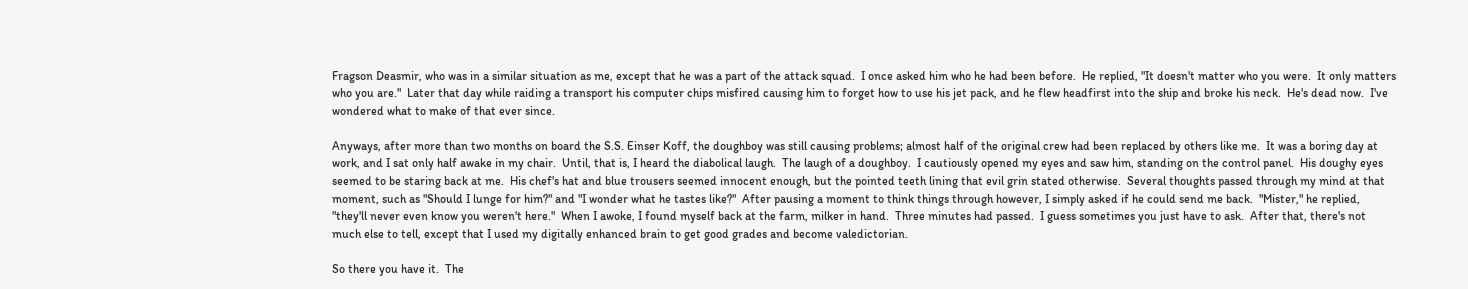Fragson Deasmir, who was in a similar situation as me, except that he was a part of the attack squad.  I once asked him who he had been before.  He replied, "It doesn't matter who you were.  It only matters who you are."  Later that day while raiding a transport his computer chips misfired causing him to forget how to use his jet pack, and he flew headfirst into the ship and broke his neck.  He's dead now.  I've wondered what to make of that ever since.

Anyways, after more than two months on board the S.S. Einser Koff, the doughboy was still causing problems; almost half of the original crew had been replaced by others like me.  It was a boring day at work, and I sat only half awake in my chair.  Until, that is, I heard the diabolical laugh.  The laugh of a doughboy.  I cautiously opened my eyes and saw him, standing on the control panel.  His doughy eyes seemed to be staring back at me.  His chef's hat and blue trousers seemed innocent enough, but the pointed teeth lining that evil grin stated otherwise.  Several thoughts passed through my mind at that moment, such as "Should I lunge for him?" and "I wonder what he tastes like?"  After pausing a moment to think things through however, I simply asked if he could send me back.  "Mister," he replied, "they'll never even know you weren't here."  When I awoke, I found myself back at the farm, milker in hand.  Three minutes had passed.  I guess sometimes you just have to ask.  After that, there's not much else to tell, except that I used my digitally enhanced brain to get good grades and become valedictorian.

So there you have it.  The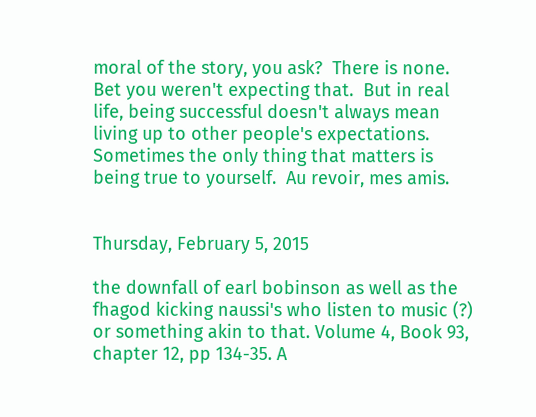moral of the story, you ask?  There is none.  Bet you weren't expecting that.  But in real life, being successful doesn't always mean living up to other people's expectations.  Sometimes the only thing that matters is being true to yourself.  Au revoir, mes amis.


Thursday, February 5, 2015

the downfall of earl bobinson as well as the fhagod kicking naussi's who listen to music (?) or something akin to that. Volume 4, Book 93, chapter 12, pp 134-35. A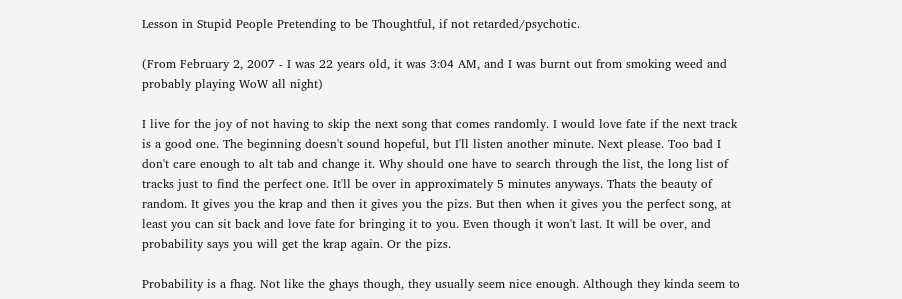Lesson in Stupid People Pretending to be Thoughtful, if not retarded/psychotic.

(From February 2, 2007 - I was 22 years old, it was 3:04 AM, and I was burnt out from smoking weed and probably playing WoW all night)

I live for the joy of not having to skip the next song that comes randomly. I would love fate if the next track is a good one. The beginning doesn't sound hopeful, but I'll listen another minute. Next please. Too bad I don't care enough to alt tab and change it. Why should one have to search through the list, the long list of tracks just to find the perfect one. It'll be over in approximately 5 minutes anyways. Thats the beauty of random. It gives you the krap and then it gives you the pizs. But then when it gives you the perfect song, at least you can sit back and love fate for bringing it to you. Even though it won't last. It will be over, and probability says you will get the krap again. Or the pizs.

Probability is a fhag. Not like the ghays though, they usually seem nice enough. Although they kinda seem to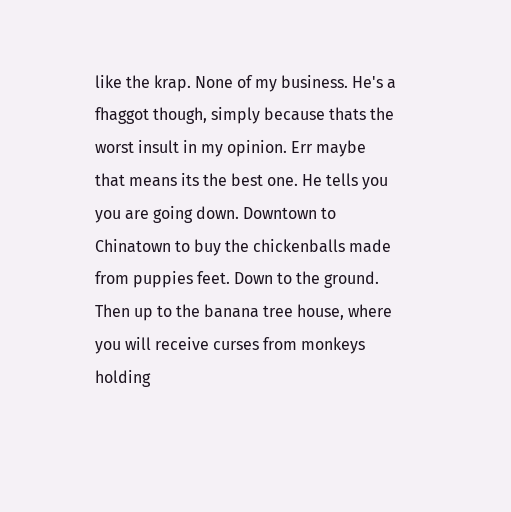like the krap. None of my business. He's a fhaggot though, simply because thats the worst insult in my opinion. Err maybe that means its the best one. He tells you you are going down. Downtown to Chinatown to buy the chickenballs made from puppies feet. Down to the ground. Then up to the banana tree house, where you will receive curses from monkeys holding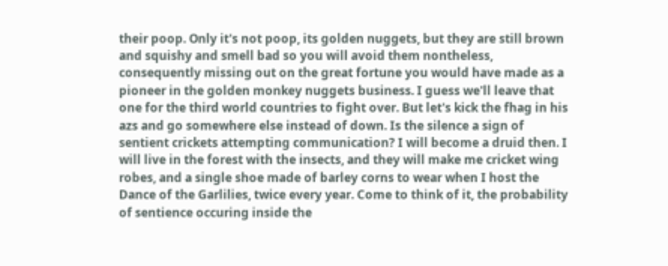their poop. Only it's not poop, its golden nuggets, but they are still brown and squishy and smell bad so you will avoid them nontheless, consequently missing out on the great fortune you would have made as a pioneer in the golden monkey nuggets business. I guess we'll leave that one for the third world countries to fight over. But let's kick the fhag in his azs and go somewhere else instead of down. Is the silence a sign of sentient crickets attempting communication? I will become a druid then. I will live in the forest with the insects, and they will make me cricket wing robes, and a single shoe made of barley corns to wear when I host the Dance of the Garlilies, twice every year. Come to think of it, the probability of sentience occuring inside the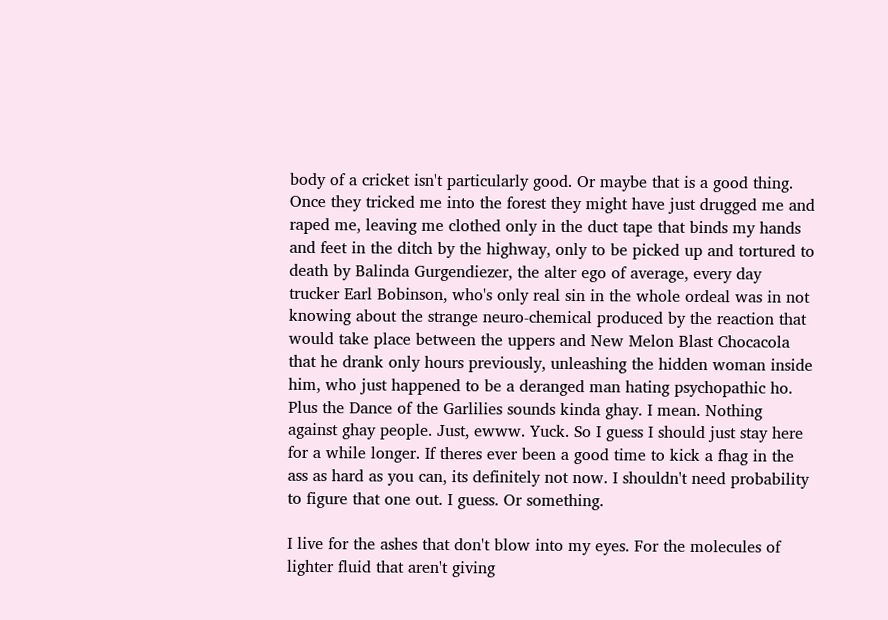body of a cricket isn't particularly good. Or maybe that is a good thing. Once they tricked me into the forest they might have just drugged me and raped me, leaving me clothed only in the duct tape that binds my hands and feet in the ditch by the highway, only to be picked up and tortured to death by Balinda Gurgendiezer, the alter ego of average, every day trucker Earl Bobinson, who's only real sin in the whole ordeal was in not knowing about the strange neuro-chemical produced by the reaction that would take place between the uppers and New Melon Blast Chocacola that he drank only hours previously, unleashing the hidden woman inside him, who just happened to be a deranged man hating psychopathic ho. Plus the Dance of the Garlilies sounds kinda ghay. I mean. Nothing against ghay people. Just, ewww. Yuck. So I guess I should just stay here for a while longer. If theres ever been a good time to kick a fhag in the ass as hard as you can, its definitely not now. I shouldn't need probability to figure that one out. I guess. Or something.

I live for the ashes that don't blow into my eyes. For the molecules of lighter fluid that aren't giving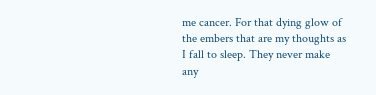me cancer. For that dying glow of the embers that are my thoughts as I fall to sleep. They never make any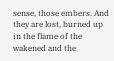sense, those embers. And they are lost, burned up in the flame of the wakened and the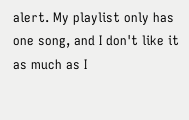alert. My playlist only has one song, and I don't like it as much as I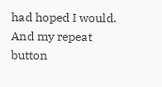had hoped I would. And my repeat button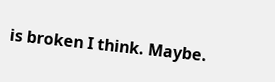is broken I think. Maybe.